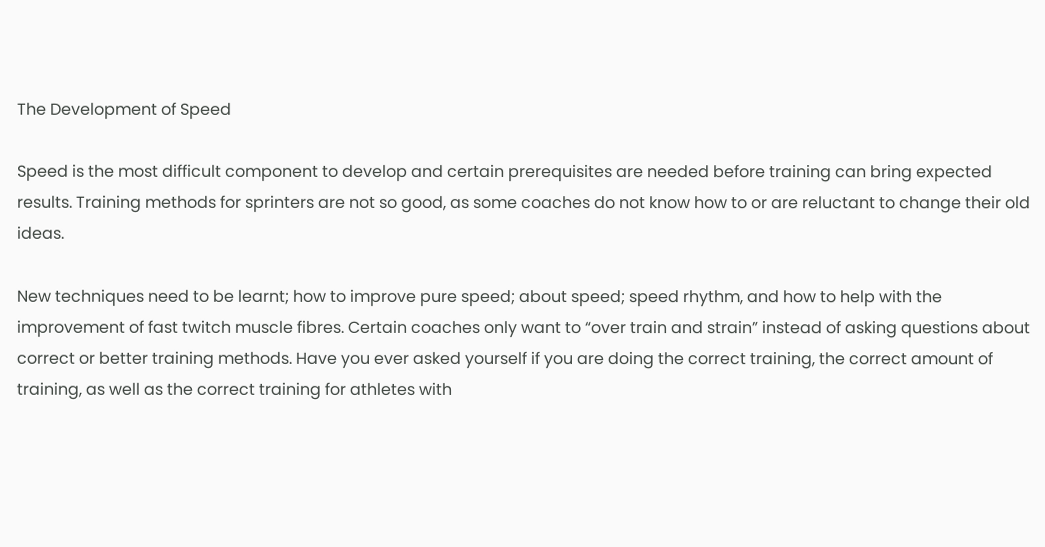The Development of Speed

Speed is the most difficult component to develop and certain prerequisites are needed before training can bring expected results. Training methods for sprinters are not so good, as some coaches do not know how to or are reluctant to change their old ideas.

New techniques need to be learnt; how to improve pure speed; about speed; speed rhythm, and how to help with the improvement of fast twitch muscle fibres. Certain coaches only want to “over train and strain” instead of asking questions about correct or better training methods. Have you ever asked yourself if you are doing the correct training, the correct amount of training, as well as the correct training for athletes with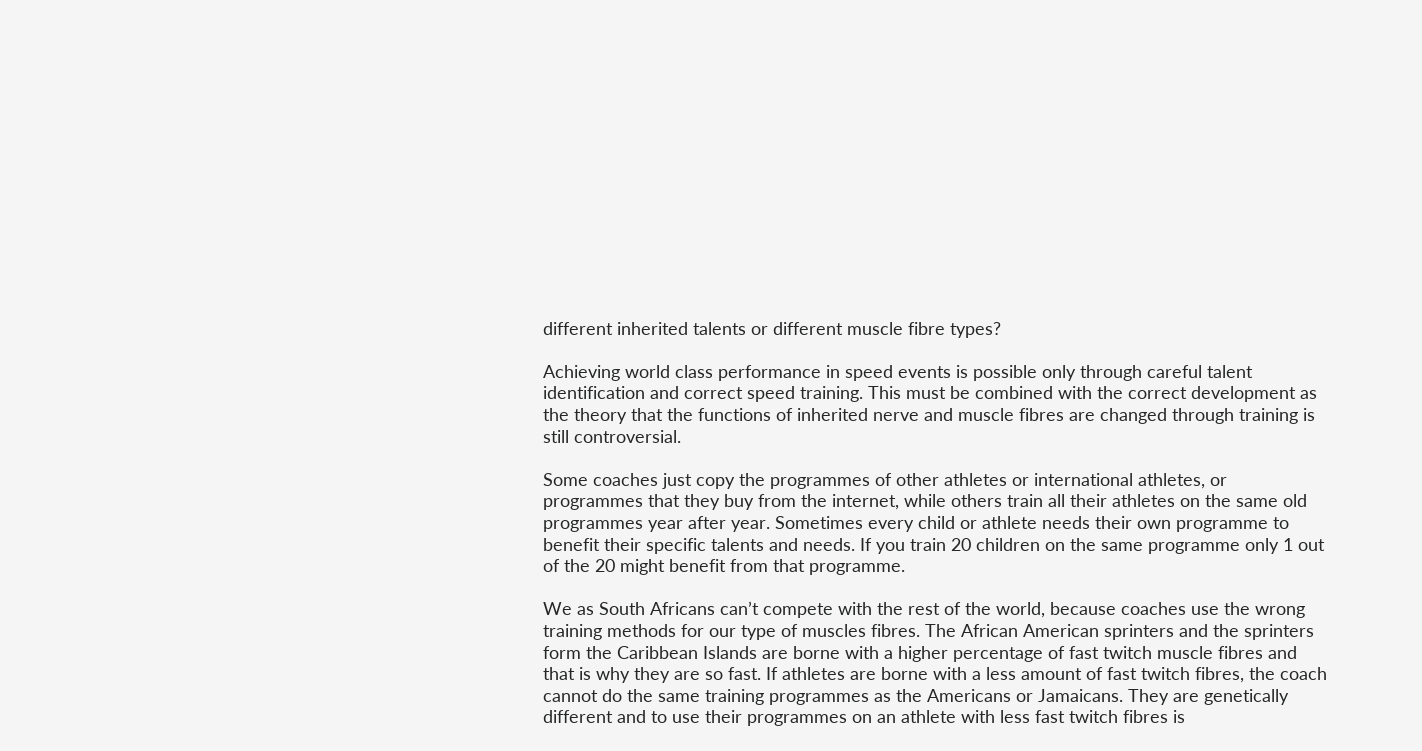different inherited talents or different muscle fibre types?

Achieving world class performance in speed events is possible only through careful talent identification and correct speed training. This must be combined with the correct development as the theory that the functions of inherited nerve and muscle fibres are changed through training is still controversial.

Some coaches just copy the programmes of other athletes or international athletes, or programmes that they buy from the internet, while others train all their athletes on the same old programmes year after year. Sometimes every child or athlete needs their own programme to benefit their specific talents and needs. If you train 20 children on the same programme only 1 out of the 20 might benefit from that programme.

We as South Africans can’t compete with the rest of the world, because coaches use the wrong training methods for our type of muscles fibres. The African American sprinters and the sprinters form the Caribbean Islands are borne with a higher percentage of fast twitch muscle fibres and that is why they are so fast. If athletes are borne with a less amount of fast twitch fibres, the coach cannot do the same training programmes as the Americans or Jamaicans. They are genetically different and to use their programmes on an athlete with less fast twitch fibres is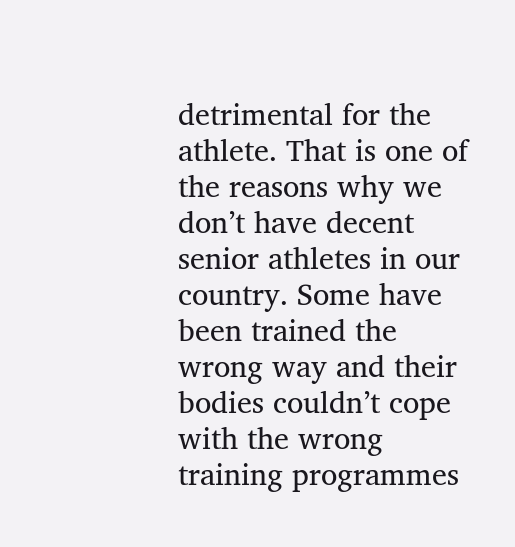detrimental for the athlete. That is one of the reasons why we don’t have decent senior athletes in our country. Some have been trained the wrong way and their bodies couldn’t cope with the wrong training programmes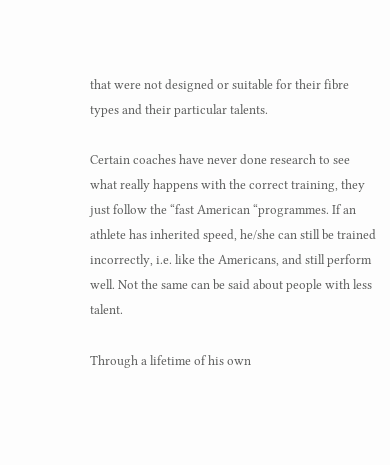that were not designed or suitable for their fibre types and their particular talents.

Certain coaches have never done research to see what really happens with the correct training, they just follow the “fast American “programmes. If an athlete has inherited speed, he/she can still be trained incorrectly, i.e. like the Americans, and still perform well. Not the same can be said about people with less talent.

Through a lifetime of his own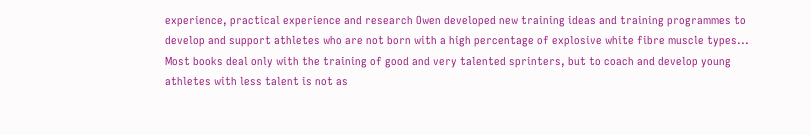experience, practical experience and research Owen developed new training ideas and training programmes to develop and support athletes who are not born with a high percentage of explosive white fibre muscle types... Most books deal only with the training of good and very talented sprinters, but to coach and develop young athletes with less talent is not as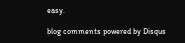easy.

blog comments powered by Disqus